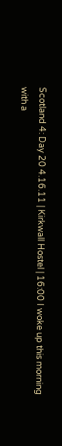Scotland 4: Day 20 4.16.11 | Kirkwall Hostel | 16:00 I woke up this morning with a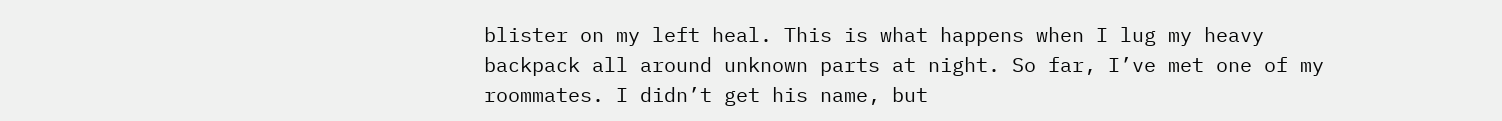blister on my left heal. This is what happens when I lug my heavy backpack all around unknown parts at night. So far, I’ve met one of my roommates. I didn’t get his name, but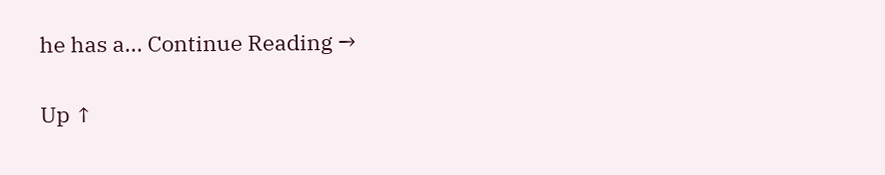he has a... Continue Reading →

Up ↑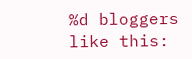%d bloggers like this: